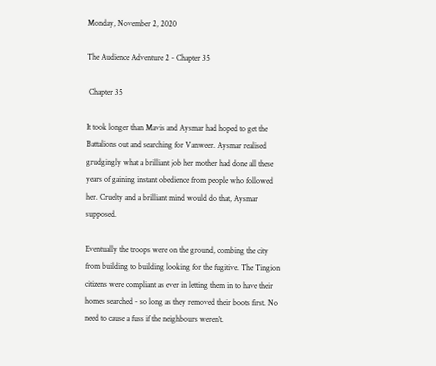Monday, November 2, 2020

The Audience Adventure 2 - Chapter 35

 Chapter 35

It took longer than Mavis and Aysmar had hoped to get the Battalions out and searching for Vanweer. Aysmar realised grudgingly what a brilliant job her mother had done all these years of gaining instant obedience from people who followed her. Cruelty and a brilliant mind would do that, Aysmar supposed.

Eventually the troops were on the ground, combing the city from building to building looking for the fugitive. The Tingion citizens were compliant as ever in letting them in to have their homes searched - so long as they removed their boots first. No need to cause a fuss if the neighbours weren’t.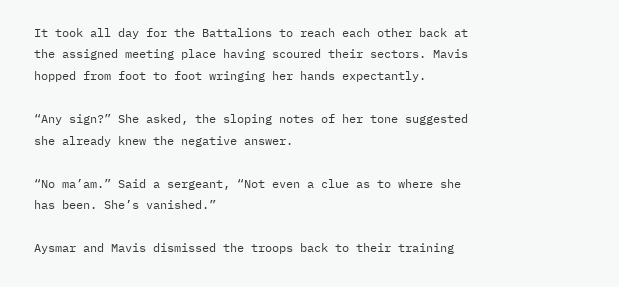It took all day for the Battalions to reach each other back at the assigned meeting place having scoured their sectors. Mavis hopped from foot to foot wringing her hands expectantly.

“Any sign?” She asked, the sloping notes of her tone suggested she already knew the negative answer.

“No ma’am.” Said a sergeant, “Not even a clue as to where she has been. She’s vanished.”

Aysmar and Mavis dismissed the troops back to their training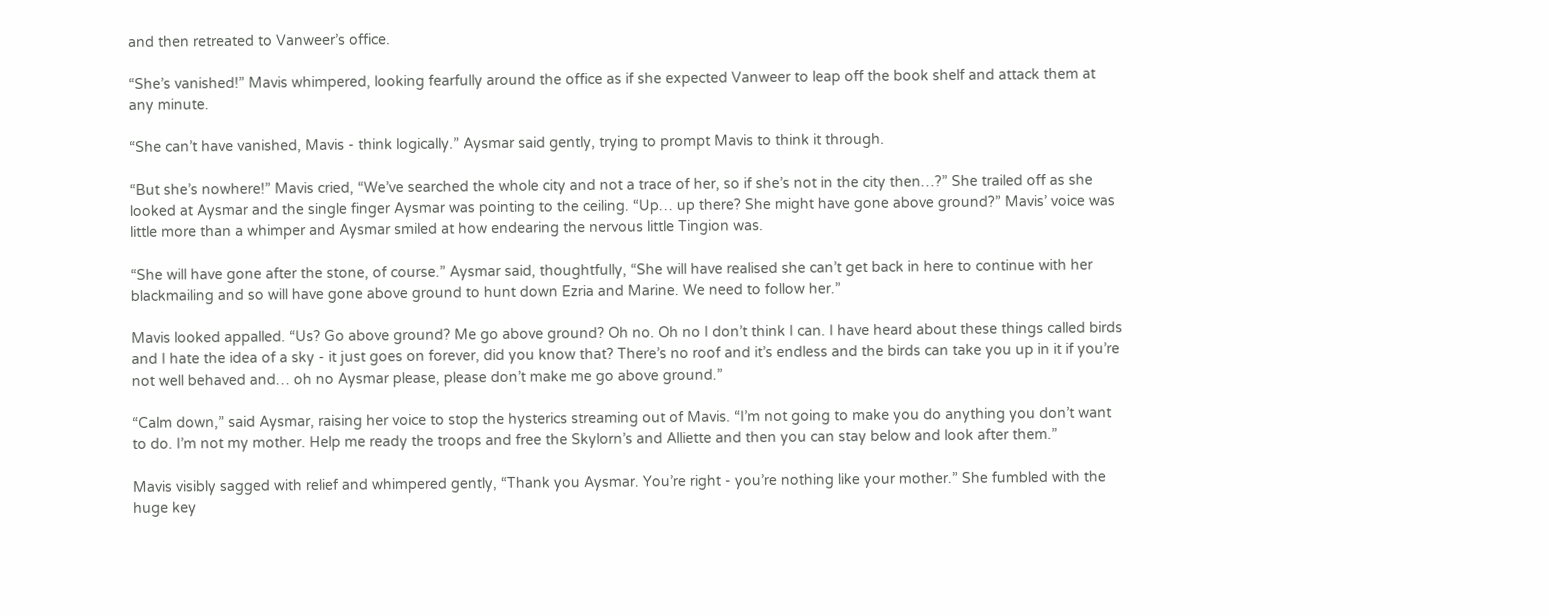and then retreated to Vanweer’s office.

“She’s vanished!” Mavis whimpered, looking fearfully around the office as if she expected Vanweer to leap off the book shelf and attack them at any minute.

“She can’t have vanished, Mavis - think logically.” Aysmar said gently, trying to prompt Mavis to think it through.

“But she’s nowhere!” Mavis cried, “We’ve searched the whole city and not a trace of her, so if she’s not in the city then…?” She trailed off as she looked at Aysmar and the single finger Aysmar was pointing to the ceiling. “Up… up there? She might have gone above ground?” Mavis’ voice was little more than a whimper and Aysmar smiled at how endearing the nervous little Tingion was.

“She will have gone after the stone, of course.” Aysmar said, thoughtfully, “She will have realised she can’t get back in here to continue with her blackmailing and so will have gone above ground to hunt down Ezria and Marine. We need to follow her.”

Mavis looked appalled. “Us? Go above ground? Me go above ground? Oh no. Oh no I don’t think I can. I have heard about these things called birds and I hate the idea of a sky - it just goes on forever, did you know that? There’s no roof and it’s endless and the birds can take you up in it if you’re not well behaved and… oh no Aysmar please, please don’t make me go above ground.”

“Calm down,” said Aysmar, raising her voice to stop the hysterics streaming out of Mavis. “I’m not going to make you do anything you don’t want to do. I’m not my mother. Help me ready the troops and free the Skylorn’s and Alliette and then you can stay below and look after them.”

Mavis visibly sagged with relief and whimpered gently, “Thank you Aysmar. You’re right - you’re nothing like your mother.” She fumbled with the huge key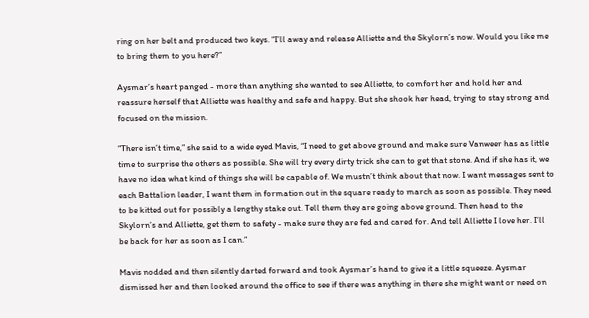ring on her belt and produced two keys. “I’ll away and release Alliette and the Skylorn’s now. Would you like me to bring them to you here?”

Aysmar’s heart panged - more than anything she wanted to see Alliette, to comfort her and hold her and reassure herself that Alliette was healthy and safe and happy. But she shook her head, trying to stay strong and focused on the mission.

“There isn’t time,” she said to a wide eyed Mavis, “I need to get above ground and make sure Vanweer has as little time to surprise the others as possible. She will try every dirty trick she can to get that stone. And if she has it, we have no idea what kind of things she will be capable of. We mustn’t think about that now. I want messages sent to each Battalion leader, I want them in formation out in the square ready to march as soon as possible. They need to be kitted out for possibly a lengthy stake out. Tell them they are going above ground. Then head to the Skylorn’s and Alliette, get them to safety - make sure they are fed and cared for. And tell Alliette I love her. I’ll be back for her as soon as I can.”

Mavis nodded and then silently darted forward and took Aysmar’s hand to give it a little squeeze. Aysmar dismissed her and then looked around the office to see if there was anything in there she might want or need on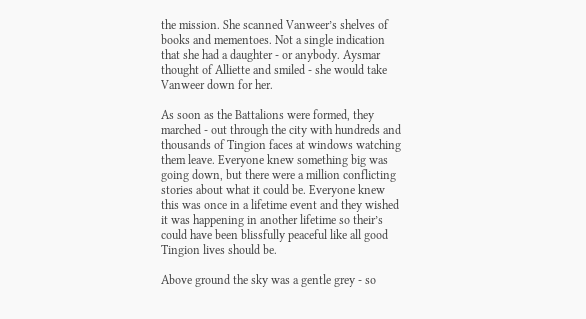the mission. She scanned Vanweer’s shelves of books and mementoes. Not a single indication that she had a daughter - or anybody. Aysmar thought of Alliette and smiled - she would take Vanweer down for her.

As soon as the Battalions were formed, they marched - out through the city with hundreds and thousands of Tingion faces at windows watching them leave. Everyone knew something big was going down, but there were a million conflicting stories about what it could be. Everyone knew this was once in a lifetime event and they wished it was happening in another lifetime so their’s could have been blissfully peaceful like all good Tingion lives should be.

Above ground the sky was a gentle grey - so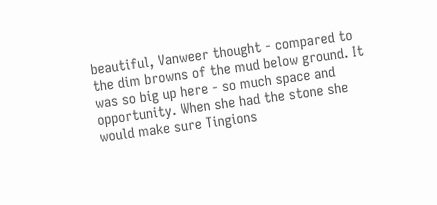beautiful, Vanweer thought - compared to the dim browns of the mud below ground. It was so big up here - so much space and opportunity. When she had the stone she would make sure Tingions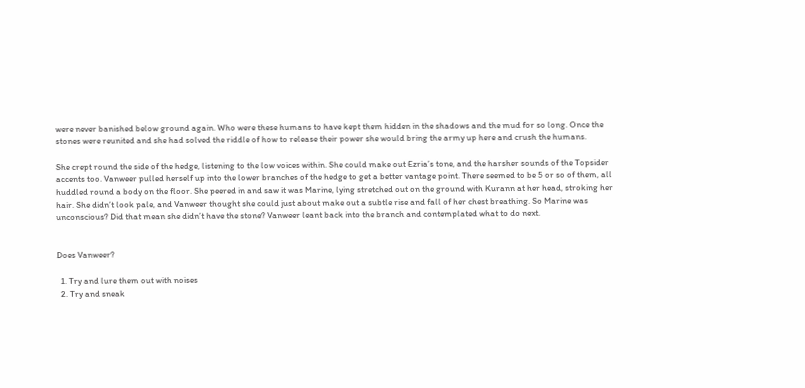were never banished below ground again. Who were these humans to have kept them hidden in the shadows and the mud for so long. Once the stones were reunited and she had solved the riddle of how to release their power she would bring the army up here and crush the humans.

She crept round the side of the hedge, listening to the low voices within. She could make out Ezria’s tone, and the harsher sounds of the Topsider accents too. Vanweer pulled herself up into the lower branches of the hedge to get a better vantage point. There seemed to be 5 or so of them, all huddled round a body on the floor. She peered in and saw it was Marine, lying stretched out on the ground with Kurann at her head, stroking her hair. She didn’t look pale, and Vanweer thought she could just about make out a subtle rise and fall of her chest breathing. So Marine was unconscious? Did that mean she didn’t have the stone? Vanweer leant back into the branch and contemplated what to do next.


Does Vanweer?

  1. Try and lure them out with noises
  2. Try and sneak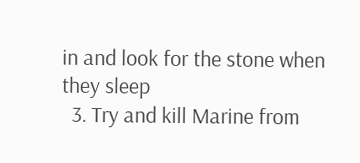in and look for the stone when they sleep
  3. Try and kill Marine from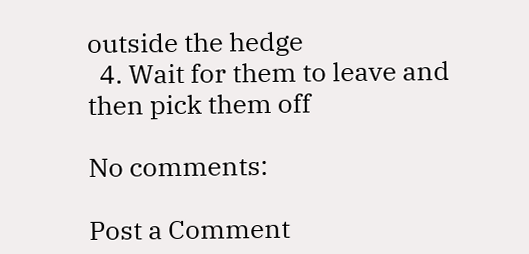outside the hedge
  4. Wait for them to leave and then pick them off

No comments:

Post a Comment